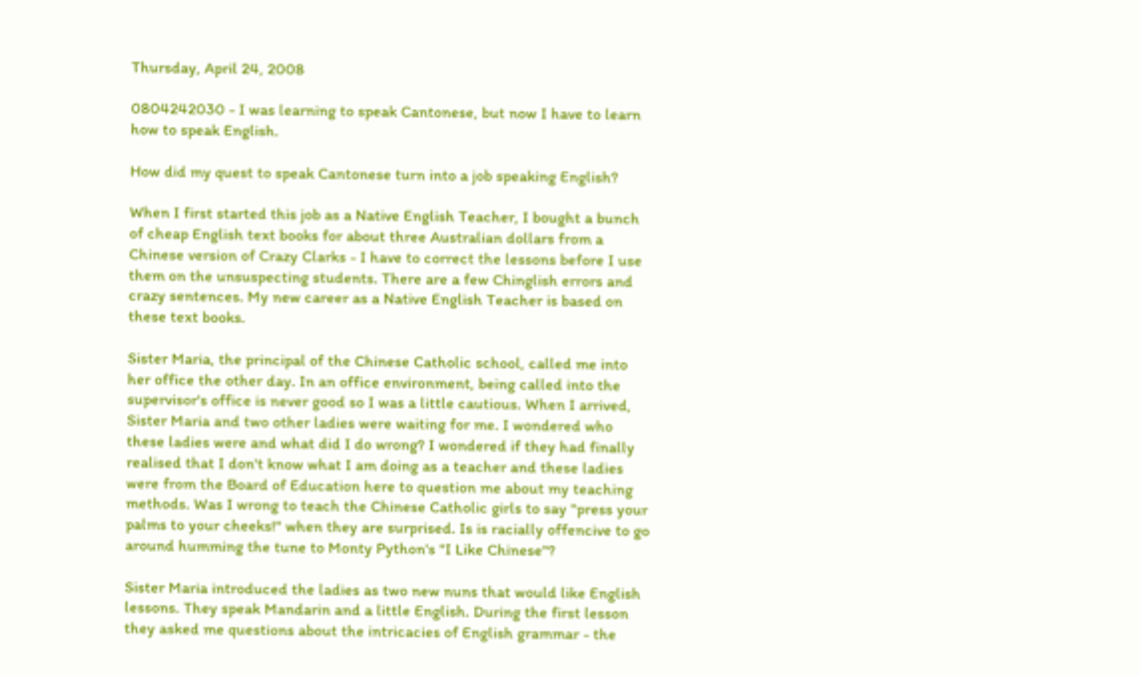Thursday, April 24, 2008

0804242030 - I was learning to speak Cantonese, but now I have to learn how to speak English.

How did my quest to speak Cantonese turn into a job speaking English?

When I first started this job as a Native English Teacher, I bought a bunch of cheap English text books for about three Australian dollars from a Chinese version of Crazy Clarks - I have to correct the lessons before I use them on the unsuspecting students. There are a few Chinglish errors and crazy sentences. My new career as a Native English Teacher is based on these text books.

Sister Maria, the principal of the Chinese Catholic school, called me into her office the other day. In an office environment, being called into the supervisor's office is never good so I was a little cautious. When I arrived, Sister Maria and two other ladies were waiting for me. I wondered who these ladies were and what did I do wrong? I wondered if they had finally realised that I don't know what I am doing as a teacher and these ladies were from the Board of Education here to question me about my teaching methods. Was I wrong to teach the Chinese Catholic girls to say "press your palms to your cheeks!" when they are surprised. Is is racially offencive to go around humming the tune to Monty Python's "I Like Chinese"?

Sister Maria introduced the ladies as two new nuns that would like English lessons. They speak Mandarin and a little English. During the first lesson they asked me questions about the intricacies of English grammar - the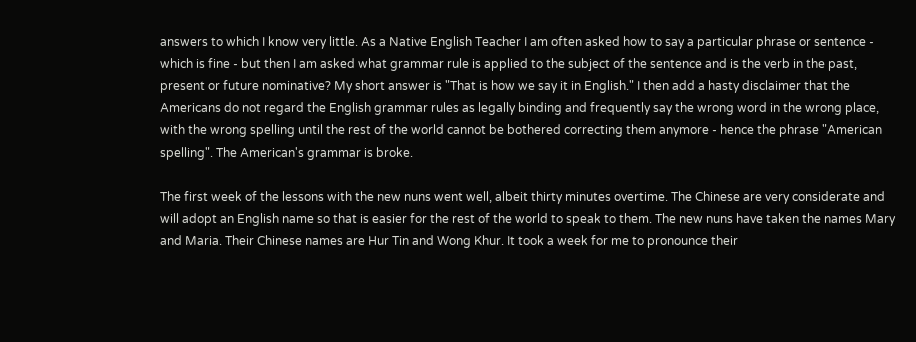answers to which I know very little. As a Native English Teacher I am often asked how to say a particular phrase or sentence - which is fine - but then I am asked what grammar rule is applied to the subject of the sentence and is the verb in the past, present or future nominative? My short answer is "That is how we say it in English." I then add a hasty disclaimer that the Americans do not regard the English grammar rules as legally binding and frequently say the wrong word in the wrong place, with the wrong spelling until the rest of the world cannot be bothered correcting them anymore - hence the phrase "American spelling". The American's grammar is broke.

The first week of the lessons with the new nuns went well, albeit thirty minutes overtime. The Chinese are very considerate and will adopt an English name so that is easier for the rest of the world to speak to them. The new nuns have taken the names Mary and Maria. Their Chinese names are Hur Tin and Wong Khur. It took a week for me to pronounce their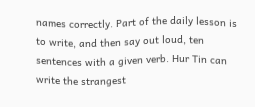names correctly. Part of the daily lesson is to write, and then say out loud, ten sentences with a given verb. Hur Tin can write the strangest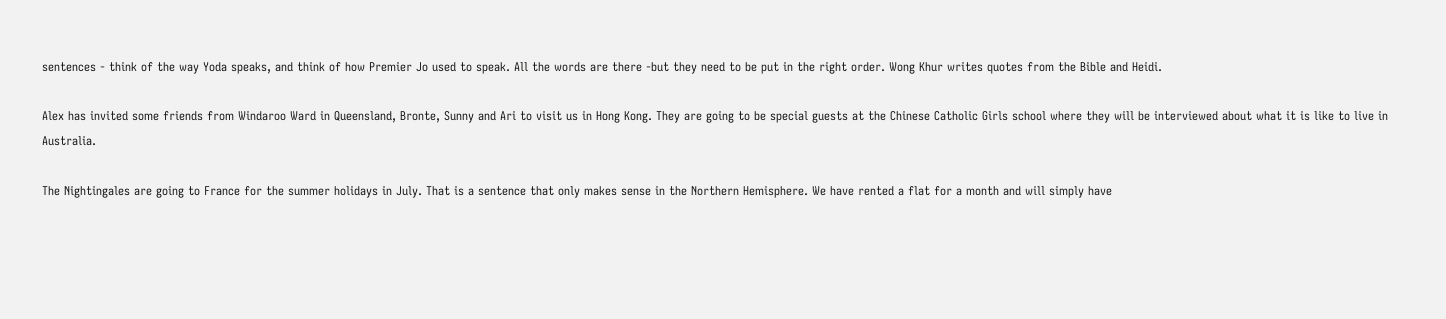sentences - think of the way Yoda speaks, and think of how Premier Jo used to speak. All the words are there -but they need to be put in the right order. Wong Khur writes quotes from the Bible and Heidi.

Alex has invited some friends from Windaroo Ward in Queensland, Bronte, Sunny and Ari to visit us in Hong Kong. They are going to be special guests at the Chinese Catholic Girls school where they will be interviewed about what it is like to live in Australia.

The Nightingales are going to France for the summer holidays in July. That is a sentence that only makes sense in the Northern Hemisphere. We have rented a flat for a month and will simply have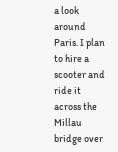a look around Paris. I plan to hire a scooter and ride it across the Millau bridge over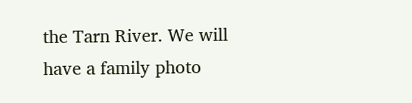the Tarn River. We will have a family photo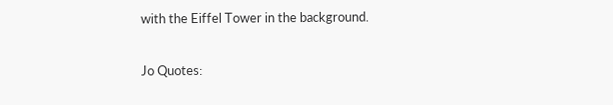with the Eiffel Tower in the background.

Jo Quotes: